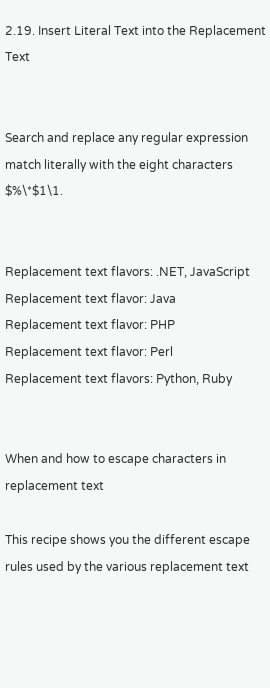2.19. Insert Literal Text into the Replacement Text


Search and replace any regular expression match literally with the eight characters $%\*$1\1.


Replacement text flavors: .NET, JavaScript
Replacement text flavor: Java
Replacement text flavor: PHP
Replacement text flavor: Perl
Replacement text flavors: Python, Ruby


When and how to escape characters in replacement text

This recipe shows you the different escape rules used by the various replacement text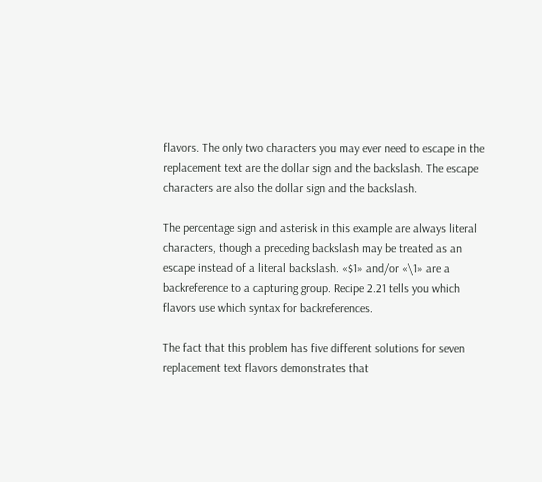flavors. The only two characters you may ever need to escape in the replacement text are the dollar sign and the backslash. The escape characters are also the dollar sign and the backslash.

The percentage sign and asterisk in this example are always literal characters, though a preceding backslash may be treated as an escape instead of a literal backslash. «$1» and/or «\1» are a backreference to a capturing group. Recipe 2.21 tells you which flavors use which syntax for backreferences.

The fact that this problem has five different solutions for seven replacement text flavors demonstrates that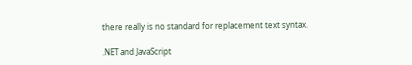there really is no standard for replacement text syntax.

.NET and JavaScript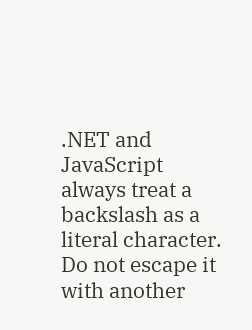.NET and JavaScript always treat a backslash as a literal character. Do not escape it with another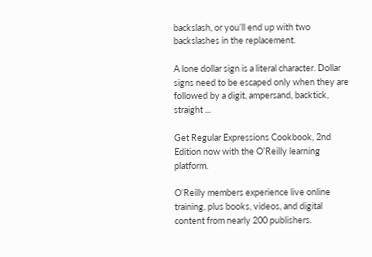backslash, or you’ll end up with two backslashes in the replacement.

A lone dollar sign is a literal character. Dollar signs need to be escaped only when they are followed by a digit, ampersand, backtick, straight ...

Get Regular Expressions Cookbook, 2nd Edition now with the O’Reilly learning platform.

O’Reilly members experience live online training, plus books, videos, and digital content from nearly 200 publishers.